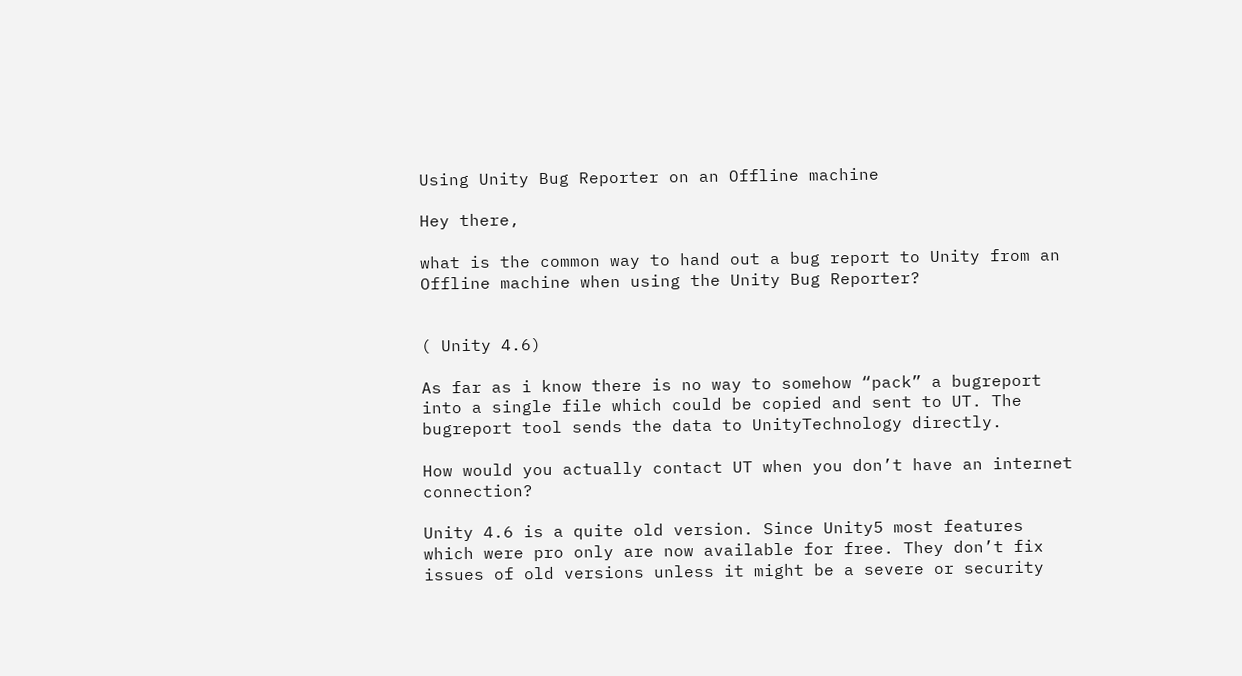Using Unity Bug Reporter on an Offline machine

Hey there,

what is the common way to hand out a bug report to Unity from an Offline machine when using the Unity Bug Reporter?


( Unity 4.6)

As far as i know there is no way to somehow “pack” a bugreport into a single file which could be copied and sent to UT. The bugreport tool sends the data to UnityTechnology directly.

How would you actually contact UT when you don’t have an internet connection?

Unity 4.6 is a quite old version. Since Unity5 most features which were pro only are now available for free. They don’t fix issues of old versions unless it might be a severe or security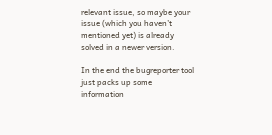relevant issue, so maybe your issue (which you haven’t mentioned yet) is already solved in a newer version.

In the end the bugreporter tool just packs up some information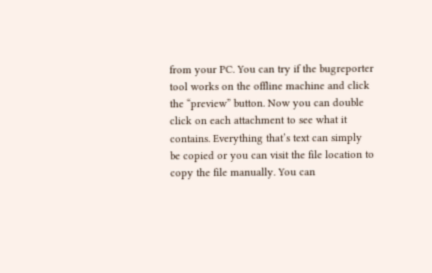from your PC. You can try if the bugreporter tool works on the offline machine and click the “preview” button. Now you can double click on each attachment to see what it contains. Everything that’s text can simply be copied or you can visit the file location to copy the file manually. You can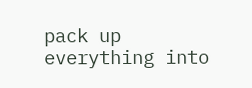pack up everything into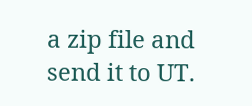a zip file and send it to UT.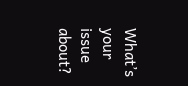What’s your issue about?